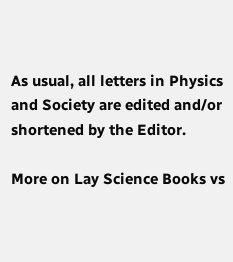As usual, all letters in Physics and Society are edited and/or shortened by the Editor.

More on Lay Science Books vs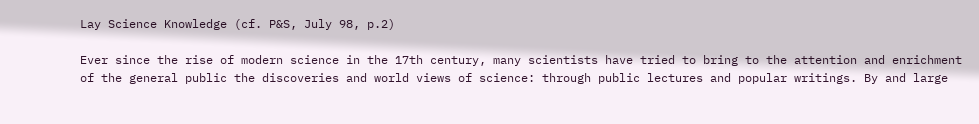Lay Science Knowledge (cf. P&S, July 98, p.2)

Ever since the rise of modern science in the 17th century, many scientists have tried to bring to the attention and enrichment of the general public the discoveries and world views of science: through public lectures and popular writings. By and large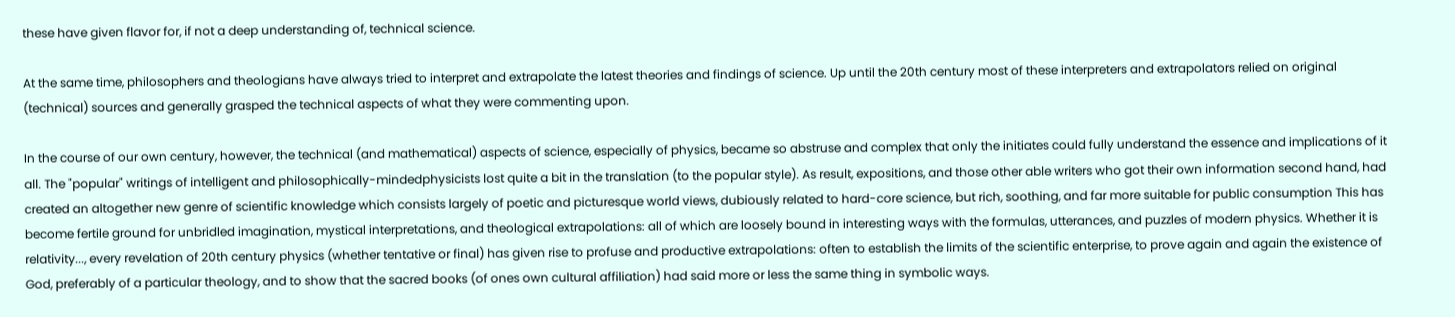these have given flavor for, if not a deep understanding of, technical science.

At the same time, philosophers and theologians have always tried to interpret and extrapolate the latest theories and findings of science. Up until the 20th century most of these interpreters and extrapolators relied on original (technical) sources and generally grasped the technical aspects of what they were commenting upon.

In the course of our own century, however, the technical (and mathematical) aspects of science, especially of physics, became so abstruse and complex that only the initiates could fully understand the essence and implications of it all. The "popular" writings of intelligent and philosophically-mindedphysicists lost quite a bit in the translation (to the popular style). As result, expositions, and those other able writers who got their own information second hand, had created an altogether new genre of scientific knowledge which consists largely of poetic and picturesque world views, dubiously related to hard-core science, but rich, soothing, and far more suitable for public consumption This has become fertile ground for unbridled imagination, mystical interpretations, and theological extrapolations: all of which are loosely bound in interesting ways with the formulas, utterances, and puzzles of modern physics. Whether it is relativity..., every revelation of 20th century physics (whether tentative or final) has given rise to profuse and productive extrapolations: often to establish the limits of the scientific enterprise, to prove again and again the existence of God, preferably of a particular theology, and to show that the sacred books (of ones own cultural affiliation) had said more or less the same thing in symbolic ways.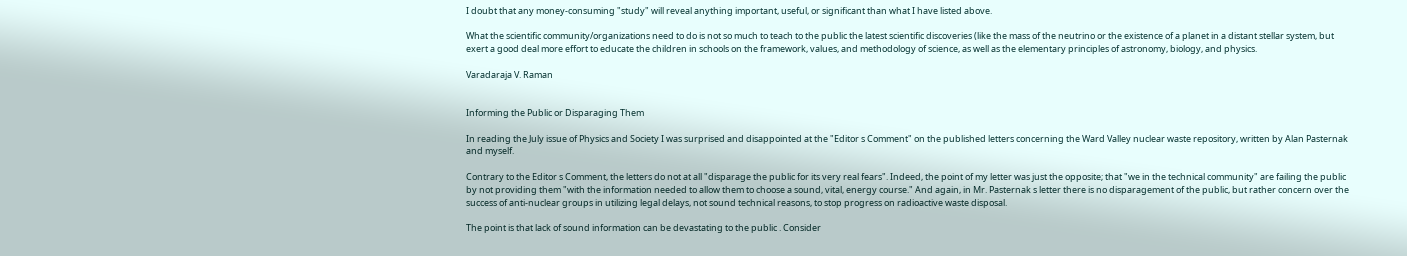I doubt that any money-consuming "study" will reveal anything important, useful, or significant than what I have listed above.

What the scientific community/organizations need to do is not so much to teach to the public the latest scientific discoveries (like the mass of the neutrino or the existence of a planet in a distant stellar system, but exert a good deal more effort to educate the children in schools on the framework, values, and methodology of science, as well as the elementary principles of astronomy, biology, and physics.

Varadaraja V. Raman


Informing the Public or Disparaging Them

In reading the July issue of Physics and Society I was surprised and disappointed at the "Editor s Comment" on the published letters concerning the Ward Valley nuclear waste repository, written by Alan Pasternak and myself.

Contrary to the Editor s Comment, the letters do not at all "disparage the public for its very real fears". Indeed, the point of my letter was just the opposite; that "we in the technical community" are failing the public by not providing them "with the information needed to allow them to choose a sound, vital, energy course." And again, in Mr. Pasternak s letter there is no disparagement of the public, but rather concern over the success of anti-nuclear groups in utilizing legal delays, not sound technical reasons, to stop progress on radioactive waste disposal.

The point is that lack of sound information can be devastating to the public . Consider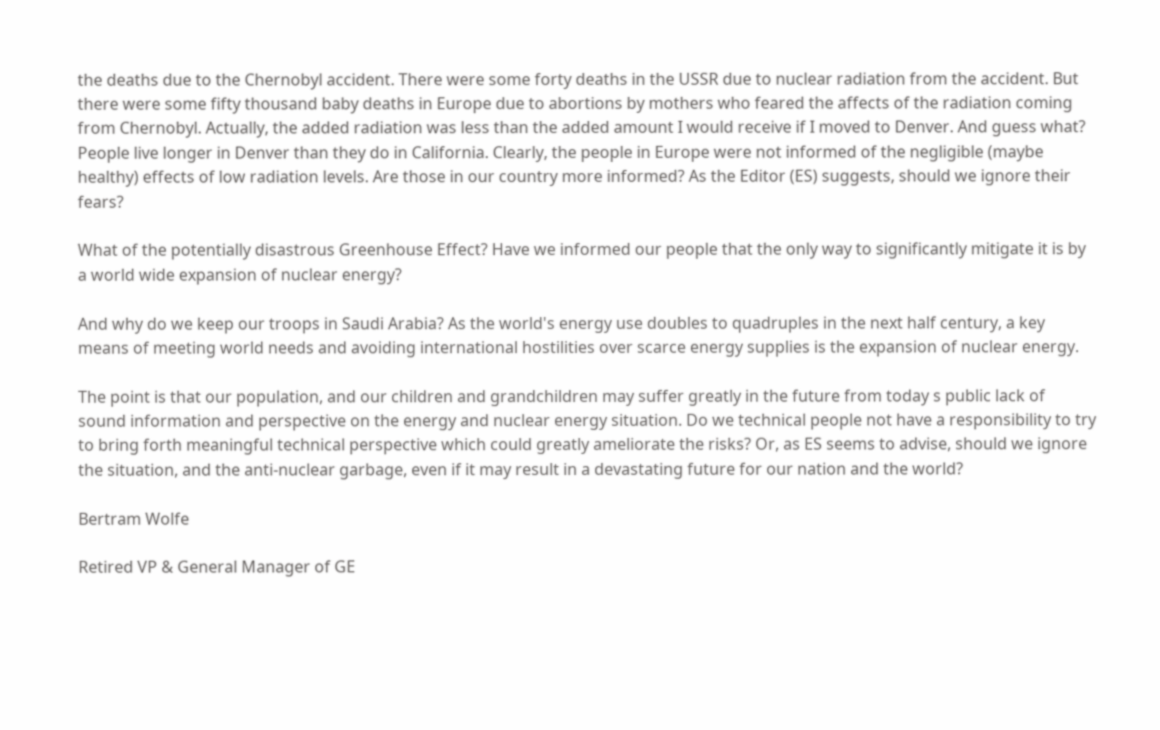the deaths due to the Chernobyl accident. There were some forty deaths in the USSR due to nuclear radiation from the accident. But there were some fifty thousand baby deaths in Europe due to abortions by mothers who feared the affects of the radiation coming from Chernobyl. Actually, the added radiation was less than the added amount I would receive if I moved to Denver. And guess what? People live longer in Denver than they do in California. Clearly, the people in Europe were not informed of the negligible (maybe healthy) effects of low radiation levels. Are those in our country more informed? As the Editor (ES) suggests, should we ignore their fears?

What of the potentially disastrous Greenhouse Effect? Have we informed our people that the only way to significantly mitigate it is by a world wide expansion of nuclear energy?

And why do we keep our troops in Saudi Arabia? As the world's energy use doubles to quadruples in the next half century, a key means of meeting world needs and avoiding international hostilities over scarce energy supplies is the expansion of nuclear energy.

The point is that our population, and our children and grandchildren may suffer greatly in the future from today s public lack of sound information and perspective on the energy and nuclear energy situation. Do we technical people not have a responsibility to try to bring forth meaningful technical perspective which could greatly ameliorate the risks? Or, as ES seems to advise, should we ignore the situation, and the anti-nuclear garbage, even if it may result in a devastating future for our nation and the world?

Bertram Wolfe

Retired VP & General Manager of GE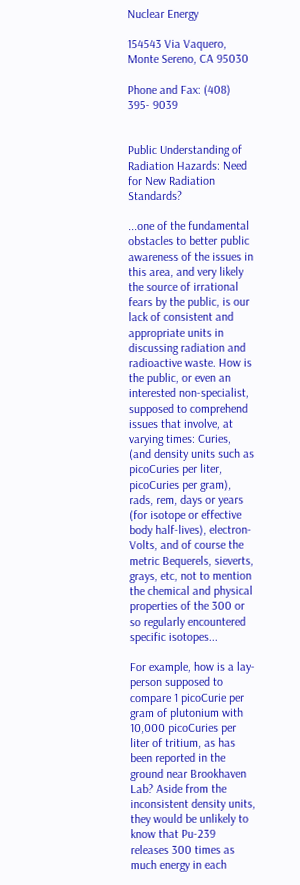Nuclear Energy

154543 Via Vaquero, Monte Sereno, CA 95030

Phone and Fax: (408) 395- 9039


Public Understanding of Radiation Hazards: Need for New Radiation Standards?

...one of the fundamental obstacles to better public awareness of the issues in this area, and very likely the source of irrational fears by the public, is our lack of consistent and appropriate units in discussing radiation and radioactive waste. How is the public, or even an interested non-specialist, supposed to comprehend issues that involve, at varying times: Curies, (and density units such as picoCuries per liter, picoCuries per gram), rads, rem, days or years (for isotope or effective body half-lives), electron-Volts, and of course the metric Bequerels, sieverts, grays, etc, not to mention the chemical and physical properties of the 300 or so regularly encountered specific isotopes...

For example, how is a lay-person supposed to compare 1 picoCurie per gram of plutonium with 10,000 picoCuries per liter of tritium, as has been reported in the ground near Brookhaven Lab? Aside from the inconsistent density units, they would be unlikely to know that Pu-239 releases 300 times as much energy in each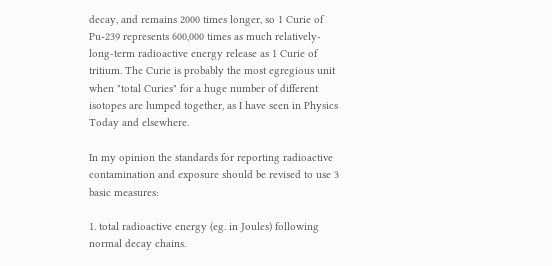decay, and remains 2000 times longer, so 1 Curie of Pu-239 represents 600,000 times as much relatively-long-term radioactive energy release as 1 Curie of tritium. The Curie is probably the most egregious unit when "total Curies" for a huge number of different isotopes are lumped together, as I have seen in Physics Today and elsewhere.

In my opinion the standards for reporting radioactive contamination and exposure should be revised to use 3 basic measures:

1. total radioactive energy (eg. in Joules) following normal decay chains.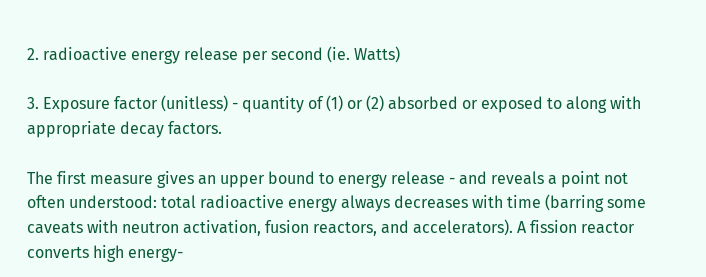2. radioactive energy release per second (ie. Watts)

3. Exposure factor (unitless) - quantity of (1) or (2) absorbed or exposed to along with appropriate decay factors.

The first measure gives an upper bound to energy release - and reveals a point not often understood: total radioactive energy always decreases with time (barring some caveats with neutron activation, fusion reactors, and accelerators). A fission reactor converts high energy-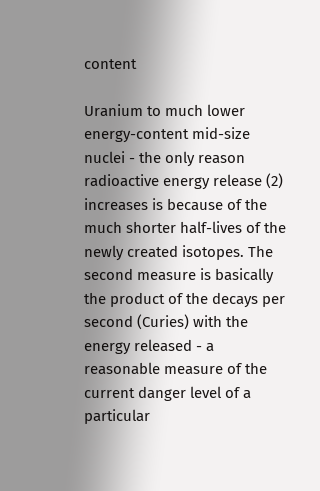content

Uranium to much lower energy-content mid-size nuclei - the only reason radioactive energy release (2) increases is because of the much shorter half-lives of the newly created isotopes. The second measure is basically the product of the decays per second (Curies) with the energy released - a reasonable measure of the current danger level of a particular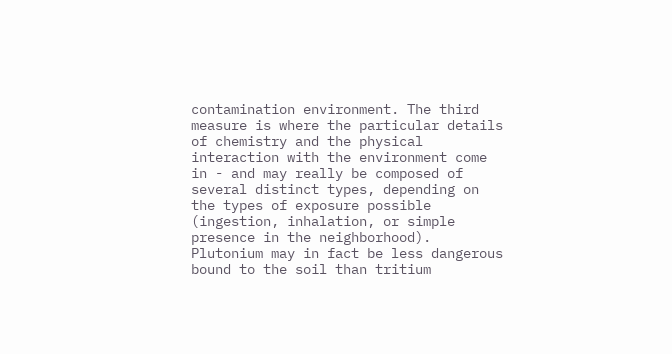contamination environment. The third measure is where the particular details of chemistry and the physical interaction with the environment come in - and may really be composed of several distinct types, depending on the types of exposure possible (ingestion, inhalation, or simple presence in the neighborhood). Plutonium may in fact be less dangerous bound to the soil than tritium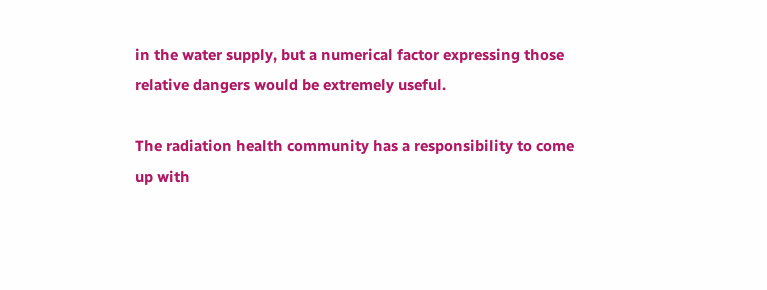in the water supply, but a numerical factor expressing those relative dangers would be extremely useful.

The radiation health community has a responsibility to come up with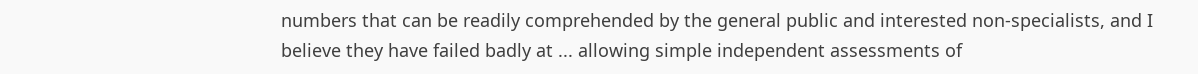numbers that can be readily comprehended by the general public and interested non-specialists, and I believe they have failed badly at ... allowing simple independent assessments of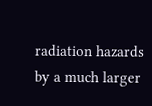radiation hazards by a much larger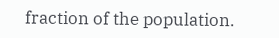fraction of the population.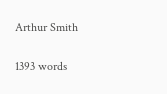Arthur Smith


1393 words